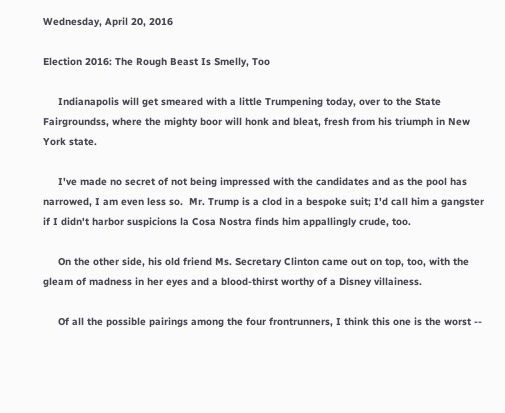Wednesday, April 20, 2016

Election 2016: The Rough Beast Is Smelly, Too

     Indianapolis will get smeared with a little Trumpening today, over to the State Fairgroundss, where the mighty boor will honk and bleat, fresh from his triumph in New York state.

     I've made no secret of not being impressed with the candidates and as the pool has narrowed, I am even less so.  Mr. Trump is a clod in a bespoke suit; I'd call him a gangster if I didn't harbor suspicions la Cosa Nostra finds him appallingly crude, too.

     On the other side, his old friend Ms. Secretary Clinton came out on top, too, with the gleam of madness in her eyes and a blood-thirst worthy of a Disney villainess.

     Of all the possible pairings among the four frontrunners, I think this one is the worst --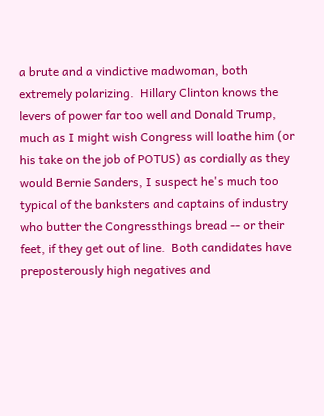a brute and a vindictive madwoman, both extremely polarizing.  Hillary Clinton knows the levers of power far too well and Donald Trump, much as I might wish Congress will loathe him (or his take on the job of POTUS) as cordially as they would Bernie Sanders, I suspect he's much too typical of the banksters and captains of industry who butter the Congressthings bread -- or their feet, if they get out of line.  Both candidates have preposterously high negatives and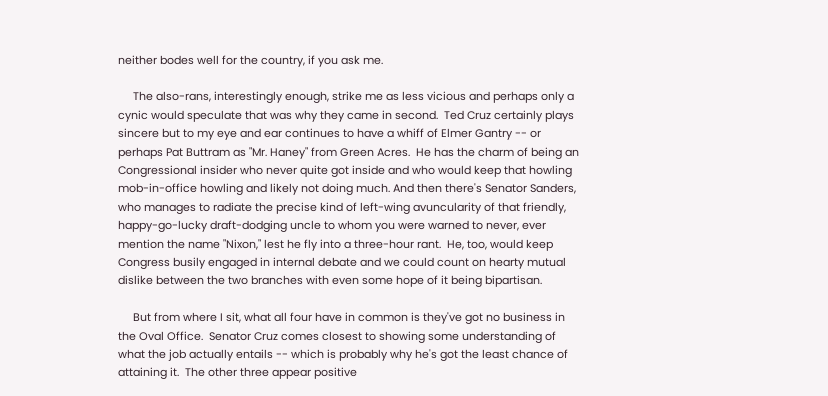neither bodes well for the country, if you ask me.

     The also-rans, interestingly enough, strike me as less vicious and perhaps only a cynic would speculate that was why they came in second.  Ted Cruz certainly plays sincere but to my eye and ear continues to have a whiff of Elmer Gantry -- or perhaps Pat Buttram as "Mr. Haney" from Green Acres.  He has the charm of being an Congressional insider who never quite got inside and who would keep that howling mob-in-office howling and likely not doing much. And then there's Senator Sanders, who manages to radiate the precise kind of left-wing avuncularity of that friendly, happy-go-lucky draft-dodging uncle to whom you were warned to never, ever mention the name "Nixon," lest he fly into a three-hour rant.  He, too, would keep Congress busily engaged in internal debate and we could count on hearty mutual dislike between the two branches with even some hope of it being bipartisan.

     But from where I sit, what all four have in common is they've got no business in the Oval Office.  Senator Cruz comes closest to showing some understanding of what the job actually entails -- which is probably why he's got the least chance of attaining it.  The other three appear positive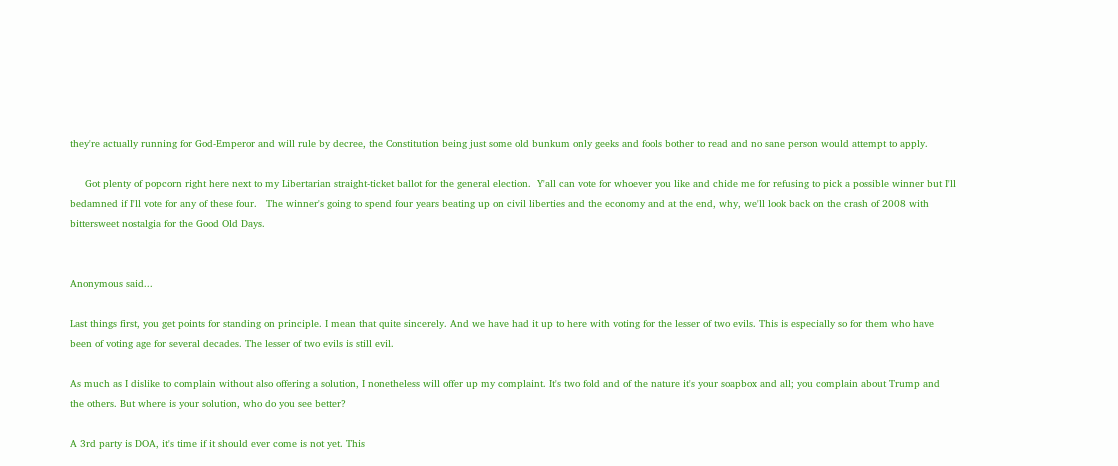they're actually running for God-Emperor and will rule by decree, the Constitution being just some old bunkum only geeks and fools bother to read and no sane person would attempt to apply.

     Got plenty of popcorn right here next to my Libertarian straight-ticket ballot for the general election.  Y'all can vote for whoever you like and chide me for refusing to pick a possible winner but I'll bedamned if I'll vote for any of these four.   The winner's going to spend four years beating up on civil liberties and the economy and at the end, why, we'll look back on the crash of 2008 with bittersweet nostalgia for the Good Old Days.


Anonymous said...

Last things first, you get points for standing on principle. I mean that quite sincerely. And we have had it up to here with voting for the lesser of two evils. This is especially so for them who have been of voting age for several decades. The lesser of two evils is still evil.

As much as I dislike to complain without also offering a solution, I nonetheless will offer up my complaint. It's two fold and of the nature it's your soapbox and all; you complain about Trump and the others. But where is your solution, who do you see better?

A 3rd party is DOA, it's time if it should ever come is not yet. This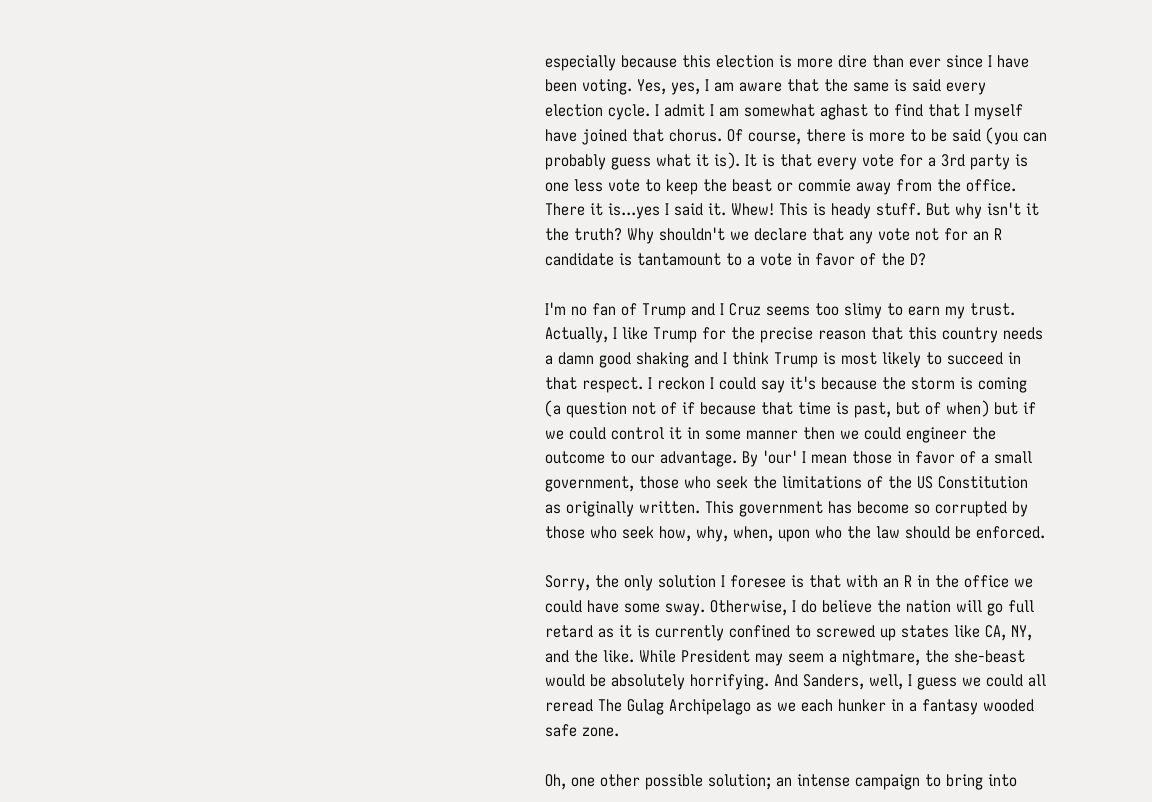especially because this election is more dire than ever since I have been voting. Yes, yes, I am aware that the same is said every election cycle. I admit I am somewhat aghast to find that I myself have joined that chorus. Of course, there is more to be said (you can probably guess what it is). It is that every vote for a 3rd party is one less vote to keep the beast or commie away from the office. There it is...yes I said it. Whew! This is heady stuff. But why isn't it the truth? Why shouldn't we declare that any vote not for an R candidate is tantamount to a vote in favor of the D?

I'm no fan of Trump and I Cruz seems too slimy to earn my trust. Actually, I like Trump for the precise reason that this country needs a damn good shaking and I think Trump is most likely to succeed in that respect. I reckon I could say it's because the storm is coming (a question not of if because that time is past, but of when) but if we could control it in some manner then we could engineer the outcome to our advantage. By 'our' I mean those in favor of a small government, those who seek the limitations of the US Constitution as originally written. This government has become so corrupted by those who seek how, why, when, upon who the law should be enforced.

Sorry, the only solution I foresee is that with an R in the office we could have some sway. Otherwise, I do believe the nation will go full retard as it is currently confined to screwed up states like CA, NY, and the like. While President may seem a nightmare, the she-beast would be absolutely horrifying. And Sanders, well, I guess we could all reread The Gulag Archipelago as we each hunker in a fantasy wooded safe zone.

Oh, one other possible solution; an intense campaign to bring into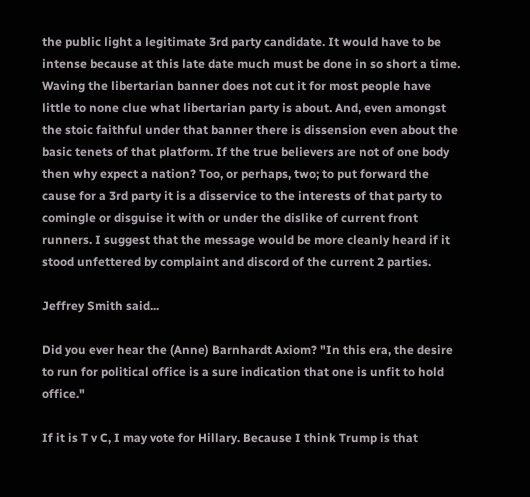the public light a legitimate 3rd party candidate. It would have to be intense because at this late date much must be done in so short a time. Waving the libertarian banner does not cut it for most people have little to none clue what libertarian party is about. And, even amongst the stoic faithful under that banner there is dissension even about the basic tenets of that platform. If the true believers are not of one body then why expect a nation? Too, or perhaps, two; to put forward the cause for a 3rd party it is a disservice to the interests of that party to comingle or disguise it with or under the dislike of current front runners. I suggest that the message would be more cleanly heard if it stood unfettered by complaint and discord of the current 2 parties.

Jeffrey Smith said...

Did you ever hear the (Anne) Barnhardt Axiom? "In this era, the desire to run for political office is a sure indication that one is unfit to hold office."

If it is T v C, I may vote for Hillary. Because I think Trump is that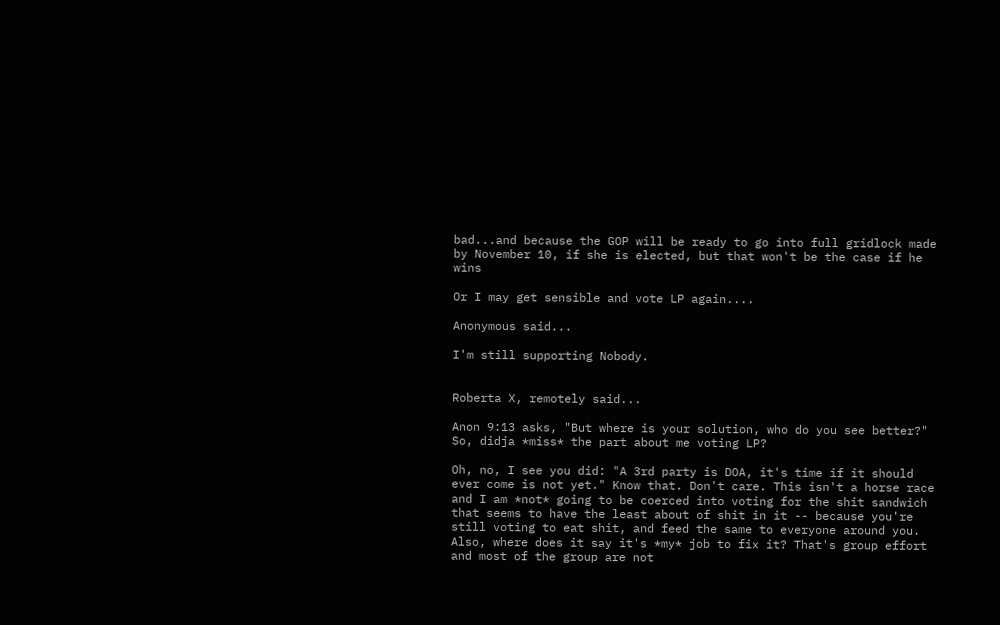bad...and because the GOP will be ready to go into full gridlock made by November 10, if she is elected, but that won't be the case if he wins

Or I may get sensible and vote LP again....

Anonymous said...

I'm still supporting Nobody.


Roberta X, remotely said...

Anon 9:13 asks, "But where is your solution, who do you see better?" So, didja *miss* the part about me voting LP?

Oh, no, I see you did: "A 3rd party is DOA, it's time if it should ever come is not yet." Know that. Don't care. This isn't a horse race and I am *not* going to be coerced into voting for the shit sandwich that seems to have the least about of shit in it -- because you're still voting to eat shit, and feed the same to everyone around you. Also, where does it say it's *my* job to fix it? That's group effort and most of the group are not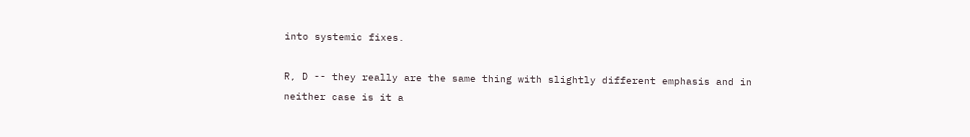into systemic fixes.

R, D -- they really are the same thing with slightly different emphasis and in neither case is it a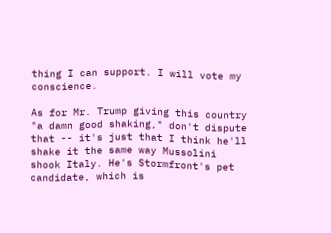thing I can support. I will vote my conscience.

As for Mr. Trump giving this country "a damn good shaking," don't dispute that -- it's just that I think he'll shake it the same way Mussolini shook Italy. He's Stormfront's pet candidate, which is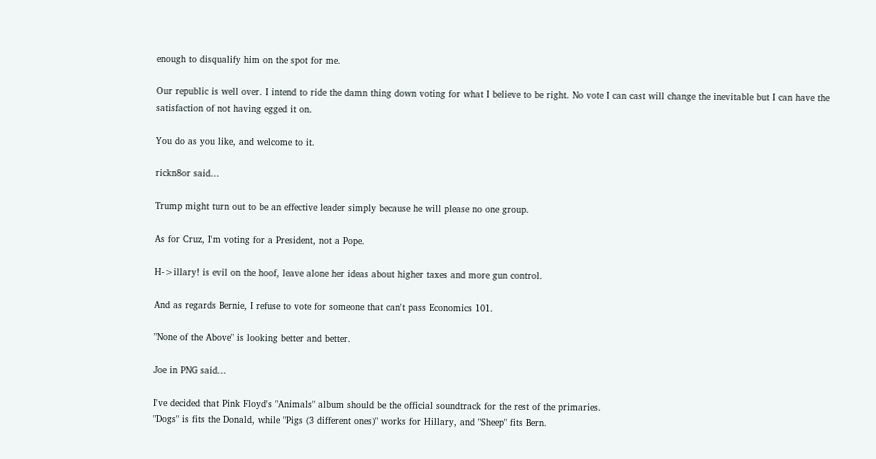enough to disqualify him on the spot for me.

Our republic is well over. I intend to ride the damn thing down voting for what I believe to be right. No vote I can cast will change the inevitable but I can have the satisfaction of not having egged it on.

You do as you like, and welcome to it.

rickn8or said...

Trump might turn out to be an effective leader simply because he will please no one group.

As for Cruz, I'm voting for a President, not a Pope.

H->illary! is evil on the hoof, leave alone her ideas about higher taxes and more gun control.

And as regards Bernie, I refuse to vote for someone that can't pass Economics 101.

"None of the Above" is looking better and better.

Joe in PNG said...

I've decided that Pink Floyd's "Animals" album should be the official soundtrack for the rest of the primaries.
"Dogs" is fits the Donald, while "Pigs (3 different ones)" works for Hillary, and "Sheep" fits Bern.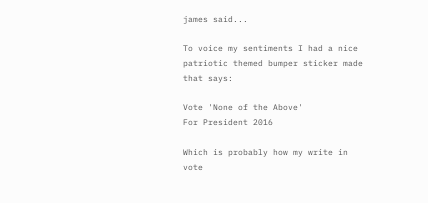james said...

To voice my sentiments I had a nice patriotic themed bumper sticker made that says:

Vote 'None of the Above'
For President 2016

Which is probably how my write in vote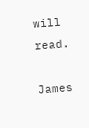will read.

James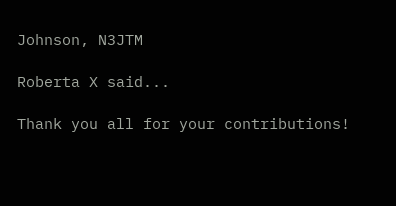Johnson, N3JTM

Roberta X said...

Thank you all for your contributions!